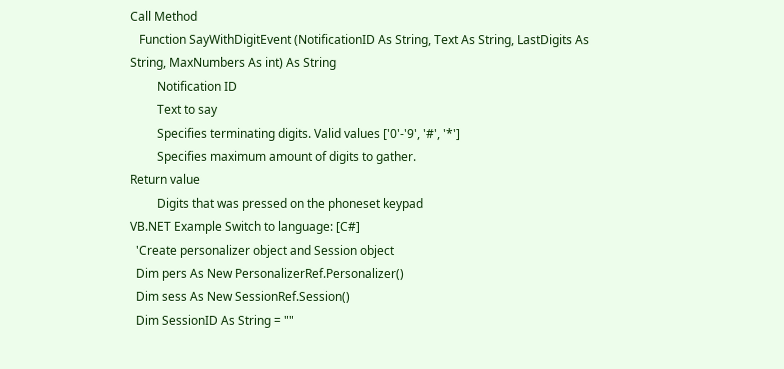Call Method
   Function SayWithDigitEvent (NotificationID As String, Text As String, LastDigits As String, MaxNumbers As int) As String
         Notification ID
         Text to say
         Specifies terminating digits. Valid values ['0'-'9', '#', '*']
         Specifies maximum amount of digits to gather.
Return value
         Digits that was pressed on the phoneset keypad
VB.NET Example Switch to language: [C#]
  'Create personalizer object and Session object
  Dim pers As New PersonalizerRef.Personalizer()
  Dim sess As New SessionRef.Session()
  Dim SessionID As String = ""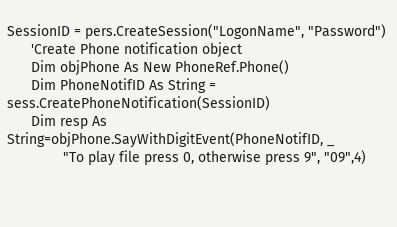SessionID = pers.CreateSession("LogonName", "Password")
      'Create Phone notification object
      Dim objPhone As New PhoneRef.Phone()
      Dim PhoneNotifID As String = sess.CreatePhoneNotification(SessionID)
      Dim resp As String=objPhone.SayWithDigitEvent(PhoneNotifID, _
              "To play file press 0, otherwise press 9", "09",4)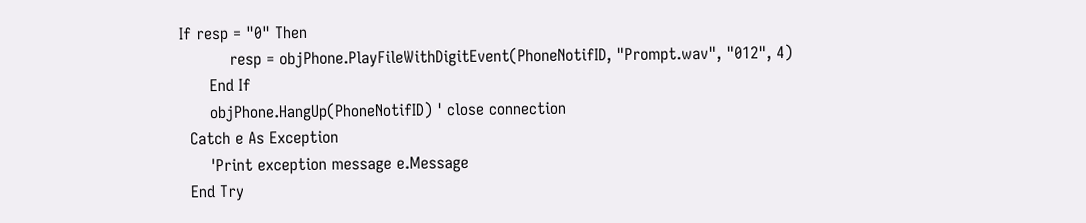If resp = "0" Then
          resp = objPhone.PlayFileWithDigitEvent(PhoneNotifID, "Prompt.wav", "012", 4)
      End If
      objPhone.HangUp(PhoneNotifID) ' close connection
  Catch e As Exception
      'Print exception message e.Message
  End Try